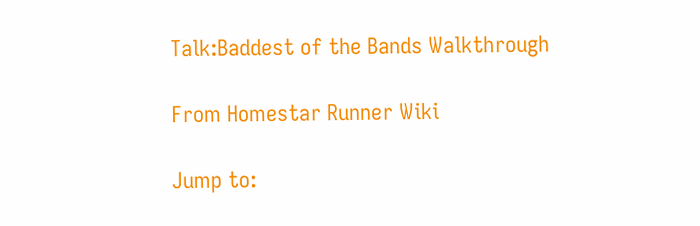Talk:Baddest of the Bands Walkthrough

From Homestar Runner Wiki

Jump to: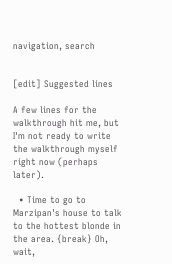navigation, search


[edit] Suggested lines

A few lines for the walkthrough hit me, but I'm not ready to write the walkthrough myself right now (perhaps later).

  • Time to go to Marzipan's house to talk to the hottest blonde in the area. {break} Oh, wait,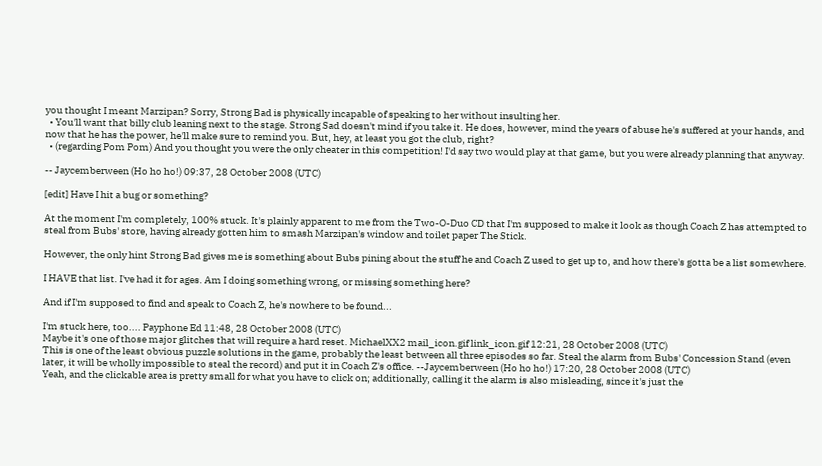you thought I meant Marzipan? Sorry, Strong Bad is physically incapable of speaking to her without insulting her.
  • You'll want that billy club leaning next to the stage. Strong Sad doesn't mind if you take it. He does, however, mind the years of abuse he's suffered at your hands, and now that he has the power, he'll make sure to remind you. But, hey, at least you got the club, right?
  • (regarding Pom Pom) And you thought you were the only cheater in this competition! I'd say two would play at that game, but you were already planning that anyway.

-- Jaycemberween (Ho ho ho!) 09:37, 28 October 2008 (UTC)

[edit] Have I hit a bug or something?

At the moment I'm completely, 100% stuck. It's plainly apparent to me from the Two-O-Duo CD that I'm supposed to make it look as though Coach Z has attempted to steal from Bubs' store, having already gotten him to smash Marzipan's window and toilet paper The Stick.

However, the only hint Strong Bad gives me is something about Bubs pining about the stuff he and Coach Z used to get up to, and how there's gotta be a list somewhere.

I HAVE that list. I've had it for ages. Am I doing something wrong, or missing something here?

And if I'm supposed to find and speak to Coach Z, he's nowhere to be found...

I'm stuck here, too.... Payphone Ed 11:48, 28 October 2008 (UTC)
Maybe it's one of those major glitches that will require a hard reset. MichaelXX2 mail_icon.gif link_icon.gif 12:21, 28 October 2008 (UTC)
This is one of the least obvious puzzle solutions in the game, probably the least between all three episodes so far. Steal the alarm from Bubs' Concession Stand (even later, it will be wholly impossible to steal the record) and put it in Coach Z's office. --Jaycemberween (Ho ho ho!) 17:20, 28 October 2008 (UTC)
Yeah, and the clickable area is pretty small for what you have to click on; additionally, calling it the alarm is also misleading, since it's just the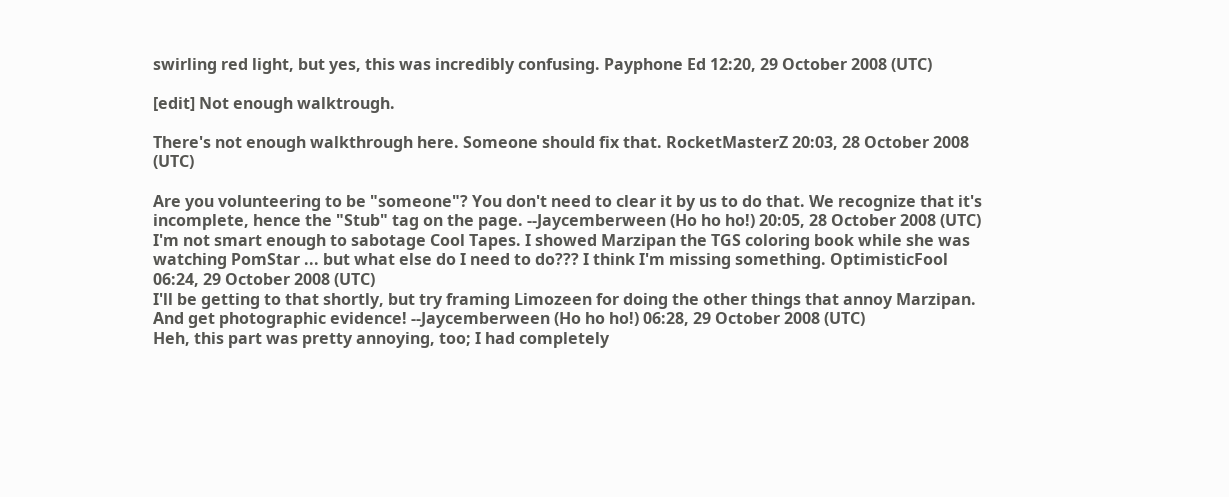swirling red light, but yes, this was incredibly confusing. Payphone Ed 12:20, 29 October 2008 (UTC)

[edit] Not enough walktrough.

There's not enough walkthrough here. Someone should fix that. RocketMasterZ 20:03, 28 October 2008 (UTC)

Are you volunteering to be "someone"? You don't need to clear it by us to do that. We recognize that it's incomplete, hence the "Stub" tag on the page. --Jaycemberween (Ho ho ho!) 20:05, 28 October 2008 (UTC)
I'm not smart enough to sabotage Cool Tapes. I showed Marzipan the TGS coloring book while she was watching PomStar ... but what else do I need to do??? I think I'm missing something. OptimisticFool 06:24, 29 October 2008 (UTC)
I'll be getting to that shortly, but try framing Limozeen for doing the other things that annoy Marzipan. And get photographic evidence! --Jaycemberween (Ho ho ho!) 06:28, 29 October 2008 (UTC)
Heh, this part was pretty annoying, too; I had completely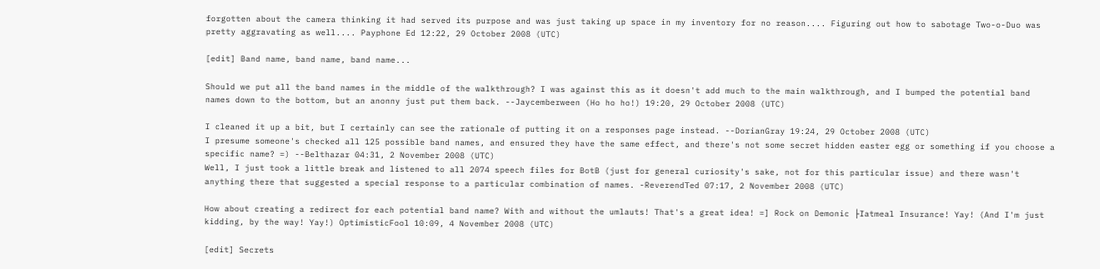forgotten about the camera thinking it had served its purpose and was just taking up space in my inventory for no reason.... Figuring out how to sabotage Two-o-Duo was pretty aggravating as well.... Payphone Ed 12:22, 29 October 2008 (UTC)

[edit] Band name, band name, band name...

Should we put all the band names in the middle of the walkthrough? I was against this as it doesn't add much to the main walkthrough, and I bumped the potential band names down to the bottom, but an anonny just put them back. --Jaycemberween (Ho ho ho!) 19:20, 29 October 2008 (UTC)

I cleaned it up a bit, but I certainly can see the rationale of putting it on a responses page instead. --DorianGray 19:24, 29 October 2008 (UTC)
I presume someone's checked all 125 possible band names, and ensured they have the same effect, and there's not some secret hidden easter egg or something if you choose a specific name? =) --Belthazar 04:31, 2 November 2008 (UTC)
Well, I just took a little break and listened to all 2074 speech files for BotB (just for general curiosity's sake, not for this particular issue) and there wasn't anything there that suggested a special response to a particular combination of names. -ReverendTed 07:17, 2 November 2008 (UTC)

How about creating a redirect for each potential band name? With and without the umlauts! That's a great idea! =] Rock on Demonic ├ľatmeal Insurance! Yay! (And I'm just kidding, by the way! Yay!) OptimisticFool 10:09, 4 November 2008 (UTC)

[edit] Secrets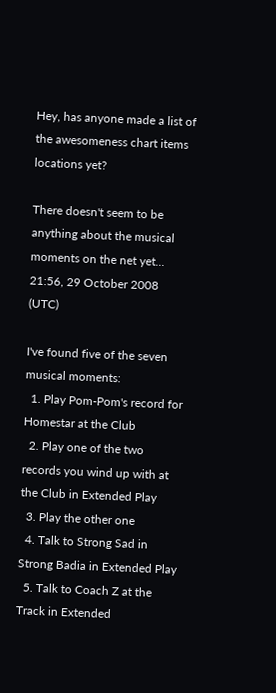Hey, has anyone made a list of the awesomeness chart items locations yet?

There doesn't seem to be anything about the musical moments on the net yet... 21:56, 29 October 2008 (UTC)

I've found five of the seven musical moments:
  1. Play Pom-Pom's record for Homestar at the Club
  2. Play one of the two records you wind up with at the Club in Extended Play
  3. Play the other one
  4. Talk to Strong Sad in Strong Badia in Extended Play
  5. Talk to Coach Z at the Track in Extended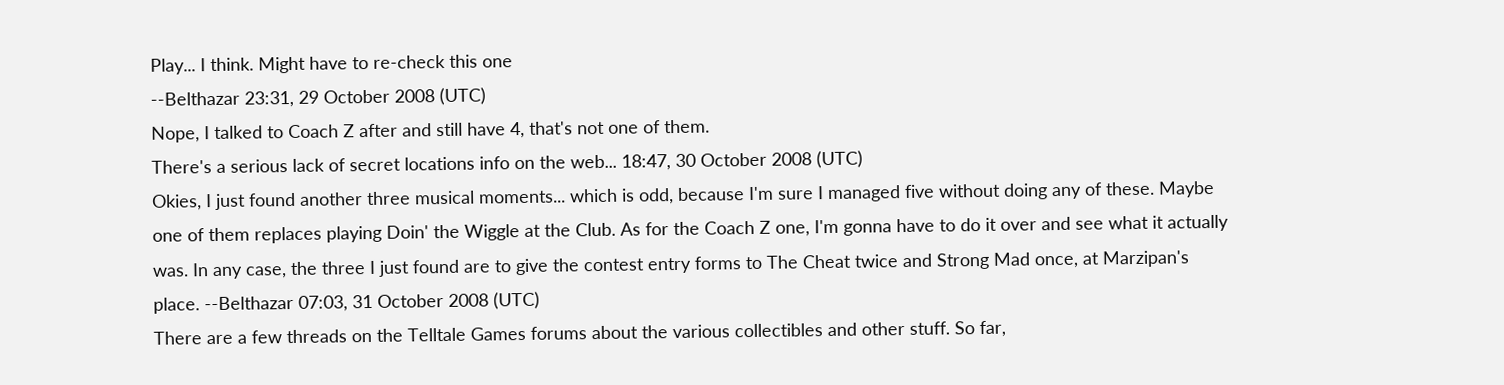Play... I think. Might have to re-check this one
--Belthazar 23:31, 29 October 2008 (UTC)
Nope, I talked to Coach Z after and still have 4, that's not one of them.
There's a serious lack of secret locations info on the web... 18:47, 30 October 2008 (UTC)
Okies, I just found another three musical moments... which is odd, because I'm sure I managed five without doing any of these. Maybe one of them replaces playing Doin' the Wiggle at the Club. As for the Coach Z one, I'm gonna have to do it over and see what it actually was. In any case, the three I just found are to give the contest entry forms to The Cheat twice and Strong Mad once, at Marzipan's place. --Belthazar 07:03, 31 October 2008 (UTC)
There are a few threads on the Telltale Games forums about the various collectibles and other stuff. So far,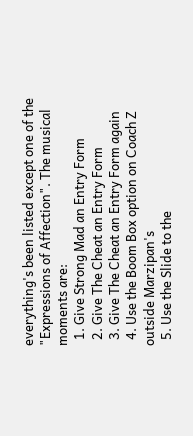everything's been listed except one of the "Expressions of Affection". The musical moments are:
  1. Give Strong Mad an Entry Form
  2. Give The Cheat an Entry Form
  3. Give The Cheat an Entry Form again
  4. Use the Boom Box option on Coach Z outside Marzipan's
  5. Use the Slide to the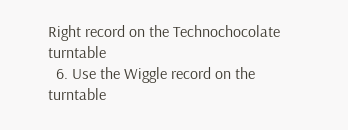Right record on the Technochocolate turntable
  6. Use the Wiggle record on the turntable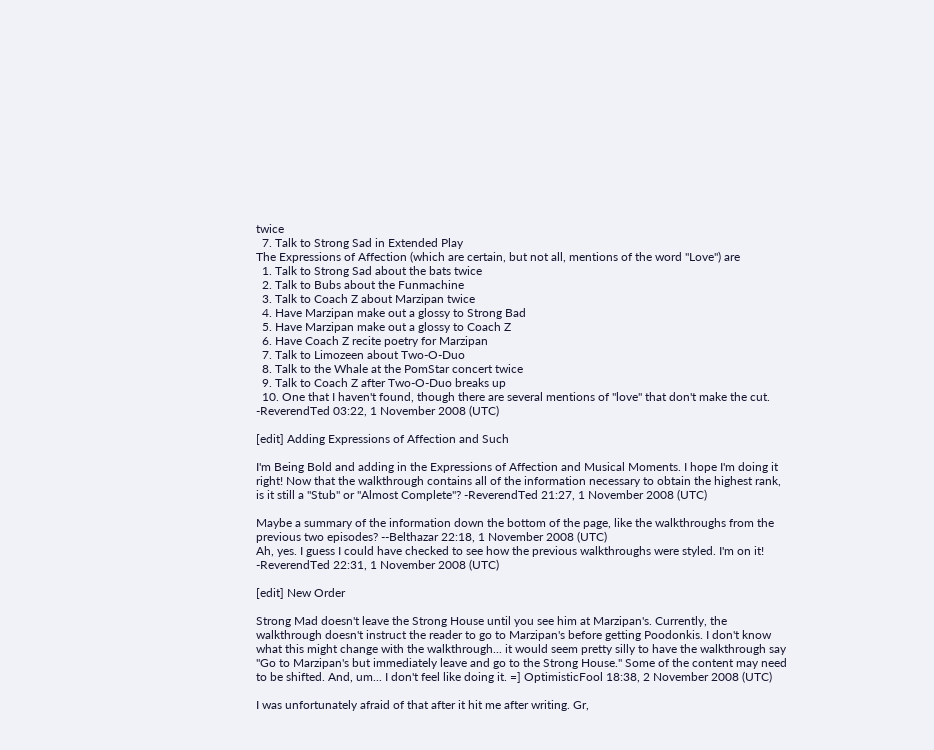twice
  7. Talk to Strong Sad in Extended Play
The Expressions of Affection (which are certain, but not all, mentions of the word "Love") are
  1. Talk to Strong Sad about the bats twice
  2. Talk to Bubs about the Funmachine
  3. Talk to Coach Z about Marzipan twice
  4. Have Marzipan make out a glossy to Strong Bad
  5. Have Marzipan make out a glossy to Coach Z
  6. Have Coach Z recite poetry for Marzipan
  7. Talk to Limozeen about Two-O-Duo
  8. Talk to the Whale at the PomStar concert twice
  9. Talk to Coach Z after Two-O-Duo breaks up
  10. One that I haven't found, though there are several mentions of "love" that don't make the cut.
-ReverendTed 03:22, 1 November 2008 (UTC)

[edit] Adding Expressions of Affection and Such

I'm Being Bold and adding in the Expressions of Affection and Musical Moments. I hope I'm doing it right! Now that the walkthrough contains all of the information necessary to obtain the highest rank, is it still a "Stub" or "Almost Complete"? -ReverendTed 21:27, 1 November 2008 (UTC)

Maybe a summary of the information down the bottom of the page, like the walkthroughs from the previous two episodes? --Belthazar 22:18, 1 November 2008 (UTC)
Ah, yes. I guess I could have checked to see how the previous walkthroughs were styled. I'm on it! -ReverendTed 22:31, 1 November 2008 (UTC)

[edit] New Order

Strong Mad doesn't leave the Strong House until you see him at Marzipan's. Currently, the walkthrough doesn't instruct the reader to go to Marzipan's before getting Poodonkis. I don't know what this might change with the walkthrough... it would seem pretty silly to have the walkthrough say "Go to Marzipan's but immediately leave and go to the Strong House." Some of the content may need to be shifted. And, um... I don't feel like doing it. =] OptimisticFool 18:38, 2 November 2008 (UTC)

I was unfortunately afraid of that after it hit me after writing. Gr,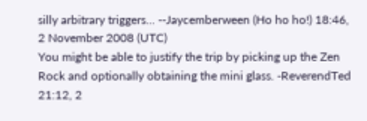silly arbitrary triggers... --Jaycemberween (Ho ho ho!) 18:46, 2 November 2008 (UTC)
You might be able to justify the trip by picking up the Zen Rock and optionally obtaining the mini glass. -ReverendTed 21:12, 2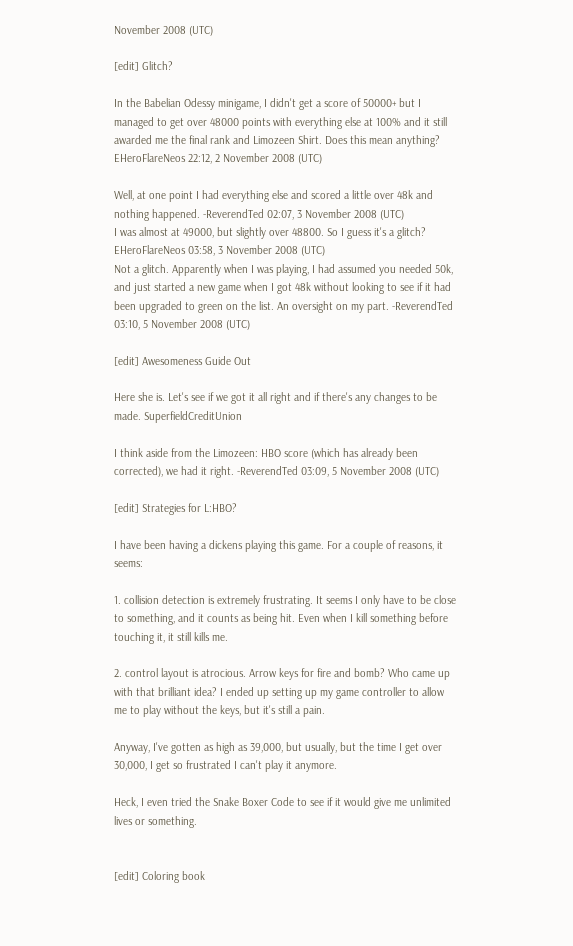November 2008 (UTC)

[edit] Glitch?

In the Babelian Odessy minigame, I didn't get a score of 50000+ but I managed to get over 48000 points with everything else at 100% and it still awarded me the final rank and Limozeen Shirt. Does this mean anything? EHeroFlareNeos 22:12, 2 November 2008 (UTC)

Well, at one point I had everything else and scored a little over 48k and nothing happened. -ReverendTed 02:07, 3 November 2008 (UTC)
I was almost at 49000, but slightly over 48800. So I guess it's a glitch? EHeroFlareNeos 03:58, 3 November 2008 (UTC)
Not a glitch. Apparently when I was playing, I had assumed you needed 50k, and just started a new game when I got 48k without looking to see if it had been upgraded to green on the list. An oversight on my part. -ReverendTed 03:10, 5 November 2008 (UTC)

[edit] Awesomeness Guide Out

Here she is. Let's see if we got it all right and if there's any changes to be made. SuperfieldCreditUnion

I think aside from the Limozeen: HBO score (which has already been corrected), we had it right. -ReverendTed 03:09, 5 November 2008 (UTC)

[edit] Strategies for L:HBO?

I have been having a dickens playing this game. For a couple of reasons, it seems:

1. collision detection is extremely frustrating. It seems I only have to be close to something, and it counts as being hit. Even when I kill something before touching it, it still kills me.

2. control layout is atrocious. Arrow keys for fire and bomb? Who came up with that brilliant idea? I ended up setting up my game controller to allow me to play without the keys, but it's still a pain.

Anyway, I've gotten as high as 39,000, but usually, but the time I get over 30,000, I get so frustrated I can't play it anymore.

Heck, I even tried the Snake Boxer Code to see if it would give me unlimited lives or something.


[edit] Coloring book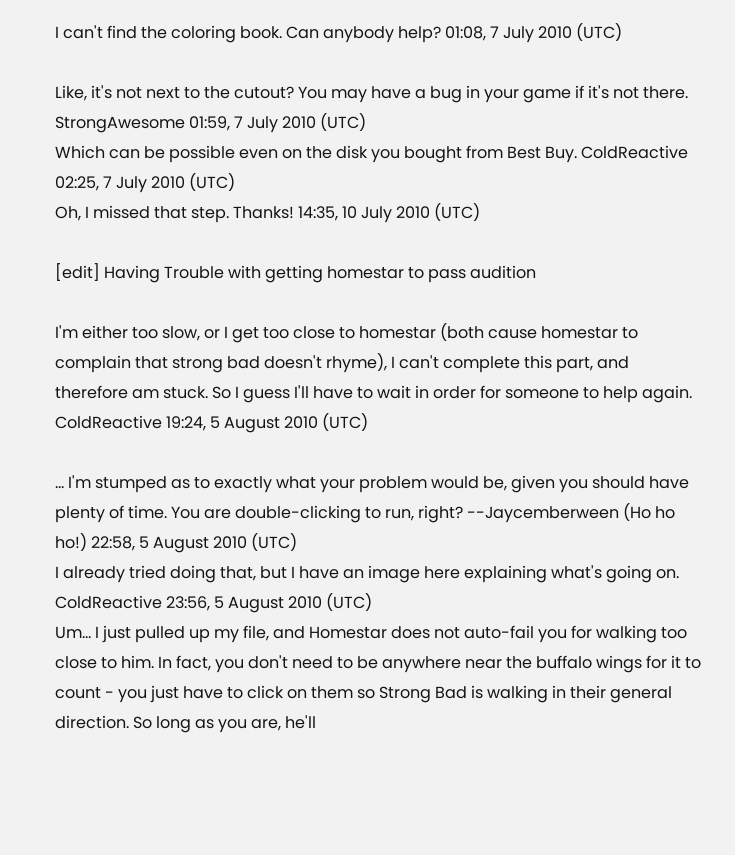I can't find the coloring book. Can anybody help? 01:08, 7 July 2010 (UTC)

Like, it's not next to the cutout? You may have a bug in your game if it's not there. StrongAwesome 01:59, 7 July 2010 (UTC)
Which can be possible even on the disk you bought from Best Buy. ColdReactive 02:25, 7 July 2010 (UTC)
Oh, I missed that step. Thanks! 14:35, 10 July 2010 (UTC)

[edit] Having Trouble with getting homestar to pass audition

I'm either too slow, or I get too close to homestar (both cause homestar to complain that strong bad doesn't rhyme), I can't complete this part, and therefore am stuck. So I guess I'll have to wait in order for someone to help again. ColdReactive 19:24, 5 August 2010 (UTC)

... I'm stumped as to exactly what your problem would be, given you should have plenty of time. You are double-clicking to run, right? --Jaycemberween (Ho ho ho!) 22:58, 5 August 2010 (UTC)
I already tried doing that, but I have an image here explaining what's going on. ColdReactive 23:56, 5 August 2010 (UTC)
Um... I just pulled up my file, and Homestar does not auto-fail you for walking too close to him. In fact, you don't need to be anywhere near the buffalo wings for it to count - you just have to click on them so Strong Bad is walking in their general direction. So long as you are, he'll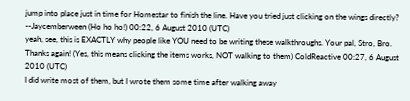jump into place just in time for Homestar to finish the line. Have you tried just clicking on the wings directly? --Jaycemberween (Ho ho ho!) 00:22, 6 August 2010 (UTC)
yeah, see, this is EXACTLY why people like YOU need to be writing these walkthroughs. Your pal, Stro, Bro. Thanks again! (Yes, this means clicking the items works, NOT walking to them) ColdReactive 00:27, 6 August 2010 (UTC)
I did write most of them, but I wrote them some time after walking away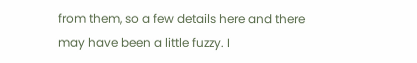from them, so a few details here and there may have been a little fuzzy. I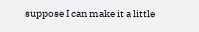suppose I can make it a little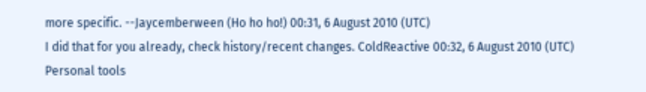more specific. --Jaycemberween (Ho ho ho!) 00:31, 6 August 2010 (UTC)
I did that for you already, check history/recent changes. ColdReactive 00:32, 6 August 2010 (UTC)
Personal tools